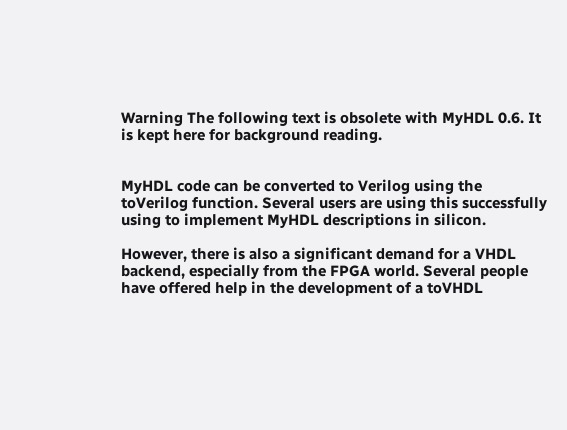Warning The following text is obsolete with MyHDL 0.6. It is kept here for background reading.


MyHDL code can be converted to Verilog using the toVerilog function. Several users are using this successfully using to implement MyHDL descriptions in silicon.

However, there is also a significant demand for a VHDL backend, especially from the FPGA world. Several people have offered help in the development of a toVHDL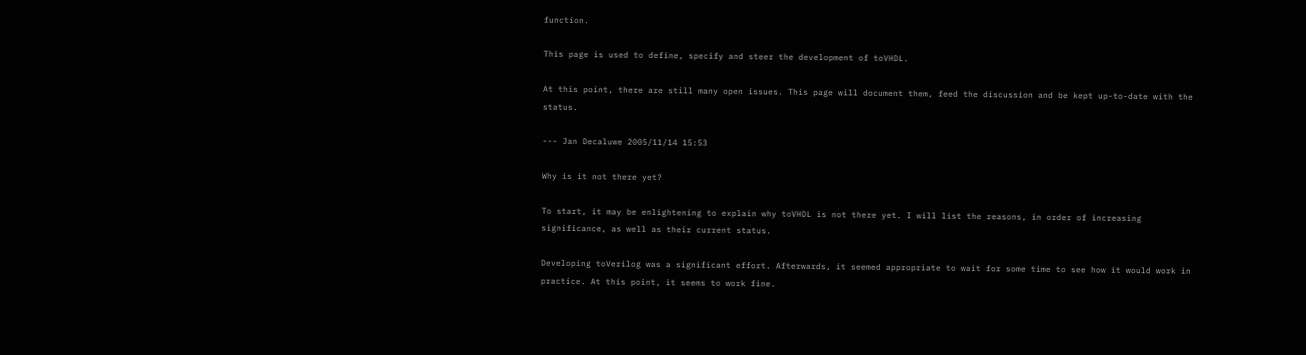function.

This page is used to define, specify and steer the development of toVHDL.

At this point, there are still many open issues. This page will document them, feed the discussion and be kept up-to-date with the status.

--- Jan Decaluwe 2005/11/14 15:53

Why is it not there yet?

To start, it may be enlightening to explain why toVHDL is not there yet. I will list the reasons, in order of increasing significance, as well as their current status.

Developing toVerilog was a significant effort. Afterwards, it seemed appropriate to wait for some time to see how it would work in practice. At this point, it seems to work fine.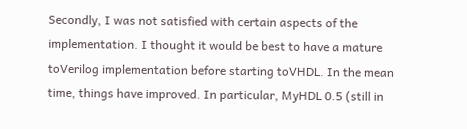Secondly, I was not satisfied with certain aspects of the implementation. I thought it would be best to have a mature toVerilog implementation before starting toVHDL. In the mean time, things have improved. In particular, MyHDL 0.5 (still in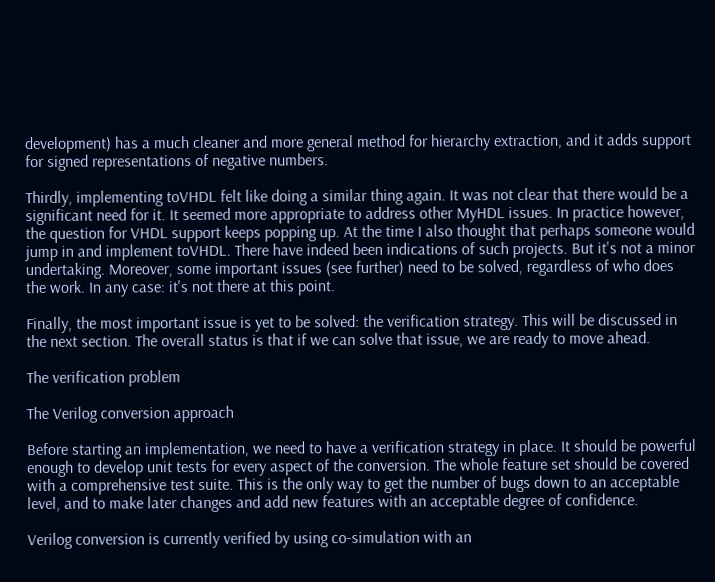development) has a much cleaner and more general method for hierarchy extraction, and it adds support for signed representations of negative numbers.

Thirdly, implementing toVHDL felt like doing a similar thing again. It was not clear that there would be a significant need for it. It seemed more appropriate to address other MyHDL issues. In practice however, the question for VHDL support keeps popping up. At the time I also thought that perhaps someone would jump in and implement toVHDL. There have indeed been indications of such projects. But it's not a minor undertaking. Moreover, some important issues (see further) need to be solved, regardless of who does the work. In any case: it's not there at this point.

Finally, the most important issue is yet to be solved: the verification strategy. This will be discussed in the next section. The overall status is that if we can solve that issue, we are ready to move ahead.

The verification problem

The Verilog conversion approach

Before starting an implementation, we need to have a verification strategy in place. It should be powerful enough to develop unit tests for every aspect of the conversion. The whole feature set should be covered with a comprehensive test suite. This is the only way to get the number of bugs down to an acceptable level, and to make later changes and add new features with an acceptable degree of confidence.

Verilog conversion is currently verified by using co-simulation with an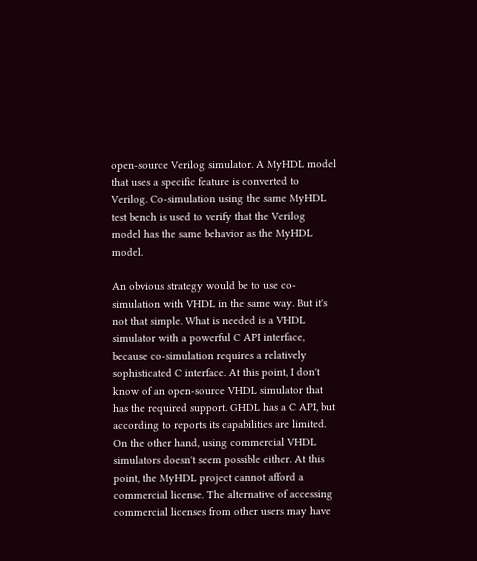open-source Verilog simulator. A MyHDL model that uses a specific feature is converted to Verilog. Co-simulation using the same MyHDL test bench is used to verify that the Verilog model has the same behavior as the MyHDL model.

An obvious strategy would be to use co-simulation with VHDL in the same way. But it's not that simple. What is needed is a VHDL simulator with a powerful C API interface, because co-simulation requires a relatively sophisticated C interface. At this point, I don't know of an open-source VHDL simulator that has the required support. GHDL has a C API, but according to reports its capabilities are limited. On the other hand, using commercial VHDL simulators doesn't seem possible either. At this point, the MyHDL project cannot afford a commercial license. The alternative of accessing commercial licenses from other users may have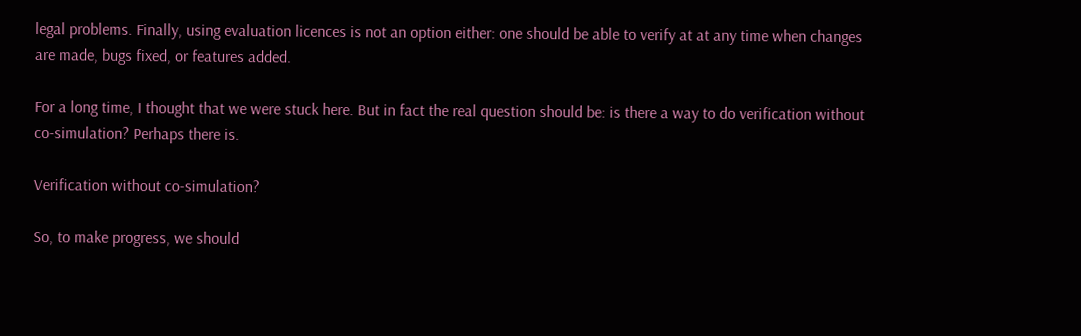legal problems. Finally, using evaluation licences is not an option either: one should be able to verify at at any time when changes are made, bugs fixed, or features added.

For a long time, I thought that we were stuck here. But in fact the real question should be: is there a way to do verification without co-simulation? Perhaps there is.

Verification without co-simulation?

So, to make progress, we should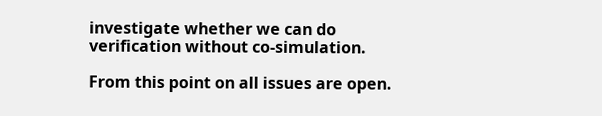investigate whether we can do verification without co-simulation.

From this point on all issues are open.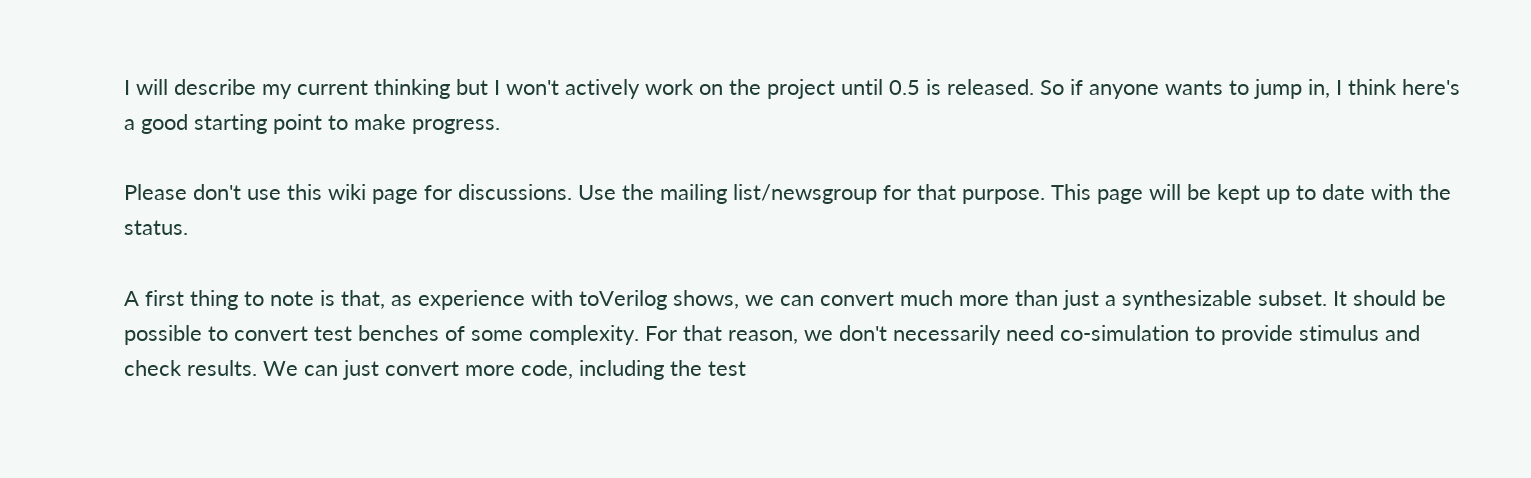I will describe my current thinking but I won't actively work on the project until 0.5 is released. So if anyone wants to jump in, I think here's a good starting point to make progress.

Please don't use this wiki page for discussions. Use the mailing list/newsgroup for that purpose. This page will be kept up to date with the status.

A first thing to note is that, as experience with toVerilog shows, we can convert much more than just a synthesizable subset. It should be possible to convert test benches of some complexity. For that reason, we don't necessarily need co-simulation to provide stimulus and check results. We can just convert more code, including the test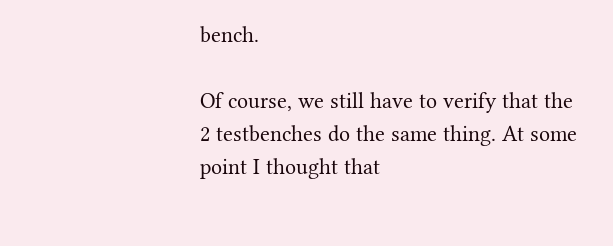bench.

Of course, we still have to verify that the 2 testbenches do the same thing. At some point I thought that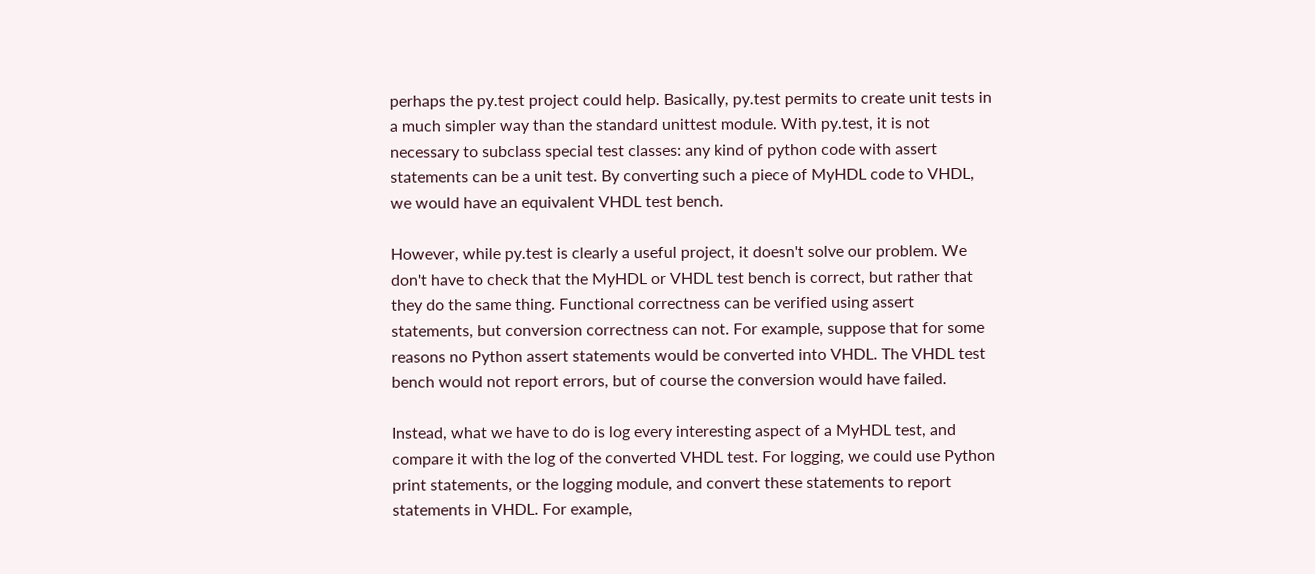perhaps the py.test project could help. Basically, py.test permits to create unit tests in a much simpler way than the standard unittest module. With py.test, it is not necessary to subclass special test classes: any kind of python code with assert statements can be a unit test. By converting such a piece of MyHDL code to VHDL, we would have an equivalent VHDL test bench.

However, while py.test is clearly a useful project, it doesn't solve our problem. We don't have to check that the MyHDL or VHDL test bench is correct, but rather that they do the same thing. Functional correctness can be verified using assert statements, but conversion correctness can not. For example, suppose that for some reasons no Python assert statements would be converted into VHDL. The VHDL test bench would not report errors, but of course the conversion would have failed.

Instead, what we have to do is log every interesting aspect of a MyHDL test, and compare it with the log of the converted VHDL test. For logging, we could use Python print statements, or the logging module, and convert these statements to report statements in VHDL. For example,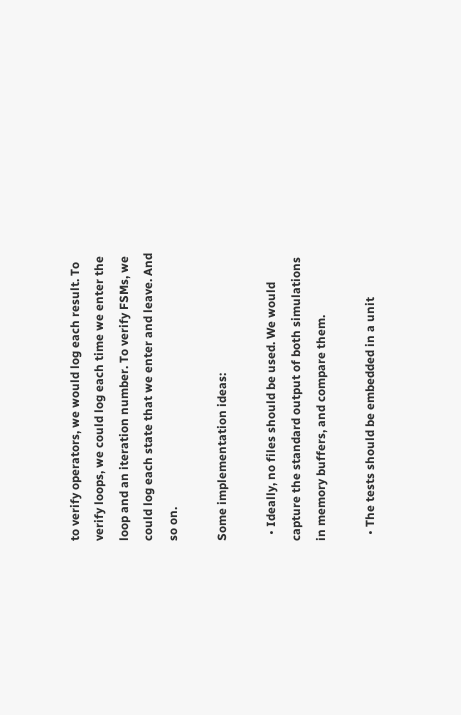to verify operators, we would log each result. To verify loops, we could log each time we enter the loop and an iteration number. To verify FSMs, we could log each state that we enter and leave. And so on.

Some implementation ideas:

  • Ideally, no files should be used. We would capture the standard output of both simulations in memory buffers, and compare them.

  • The tests should be embedded in a unit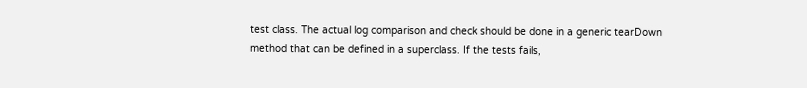test class. The actual log comparison and check should be done in a generic tearDown method that can be defined in a superclass. If the tests fails,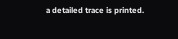a detailed trace is printed.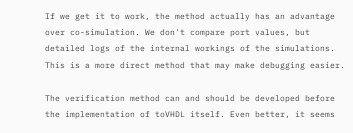If we get it to work, the method actually has an advantage over co-simulation. We don't compare port values, but detailed logs of the internal workings of the simulations. This is a more direct method that may make debugging easier.

The verification method can and should be developed before the implementation of toVHDL itself. Even better, it seems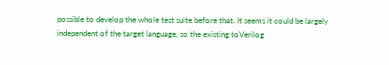possible to develop the whole test suite before that. It seems it could be largely independent of the target language, so the existing toVerilog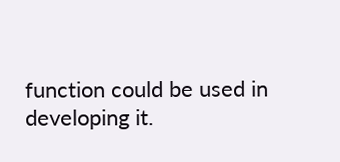function could be used in developing it.